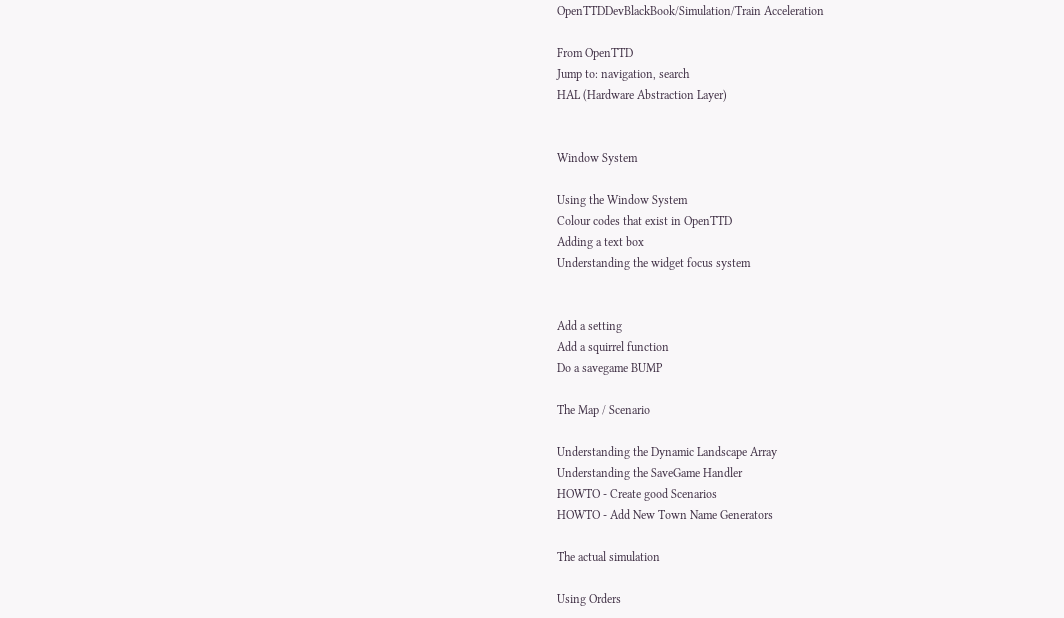OpenTTDDevBlackBook/Simulation/Train Acceleration

From OpenTTD
Jump to: navigation, search
HAL (Hardware Abstraction Layer)


Window System

Using the Window System
Colour codes that exist in OpenTTD
Adding a text box
Understanding the widget focus system


Add a setting
Add a squirrel function
Do a savegame BUMP

The Map / Scenario

Understanding the Dynamic Landscape Array
Understanding the SaveGame Handler
HOWTO - Create good Scenarios
HOWTO - Add New Town Name Generators

The actual simulation

Using Orders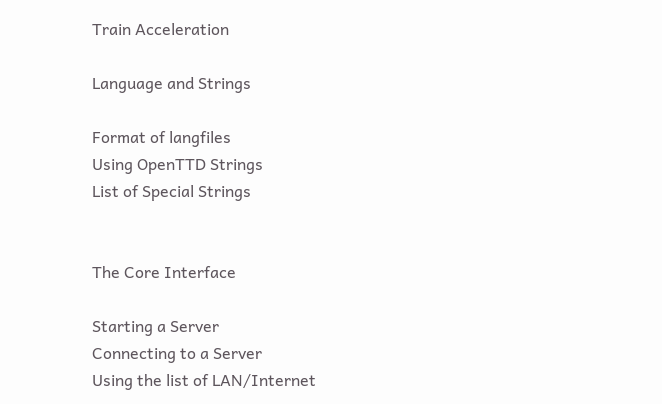Train Acceleration

Language and Strings

Format of langfiles
Using OpenTTD Strings
List of Special Strings


The Core Interface

Starting a Server
Connecting to a Server
Using the list of LAN/Internet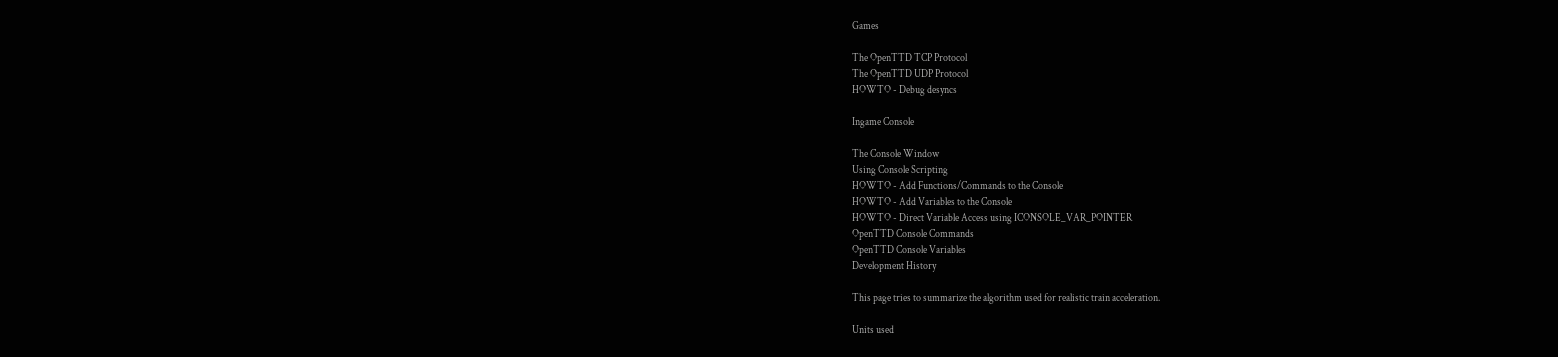Games

The OpenTTD TCP Protocol
The OpenTTD UDP Protocol
HOWTO - Debug desyncs

Ingame Console

The Console Window
Using Console Scripting
HOWTO - Add Functions/Commands to the Console
HOWTO - Add Variables to the Console
HOWTO - Direct Variable Access using ICONSOLE_VAR_POINTER
OpenTTD Console Commands
OpenTTD Console Variables
Development History

This page tries to summarize the algorithm used for realistic train acceleration.

Units used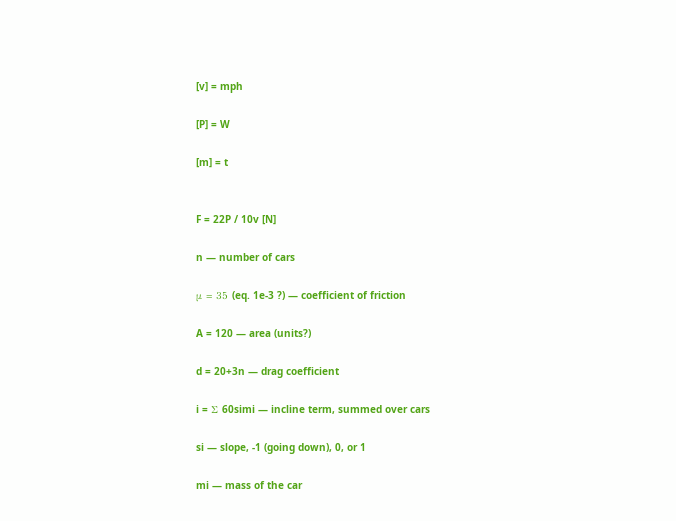[v] = mph

[P] = W

[m] = t


F = 22P / 10v [N]

n — number of cars

μ = 35 (eq. 1e-3 ?) — coefficient of friction

A = 120 — area (units?)

d = 20+3n — drag coefficient

i = Σ 60simi — incline term, summed over cars

si — slope, -1 (going down), 0, or 1

mi — mass of the car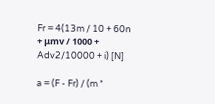Fr = 4(13m / 10 + 60n + μmv / 1000 + Adv2/10000 + i) [N]

a = (F - Fr) / (m *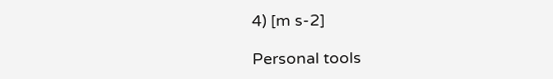4) [m s-2]

Personal tools